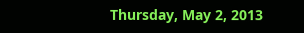Thursday, May 2, 2013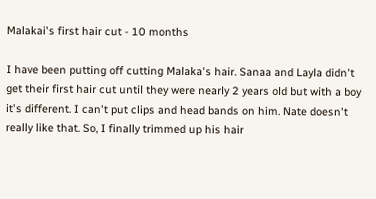Malakai's first hair cut - 10 months

I have been putting off cutting Malaka's hair. Sanaa and Layla didn't get their first hair cut until they were nearly 2 years old but with a boy it's different. I can't put clips and head bands on him. Nate doesn't really like that. So, I finally trimmed up his hair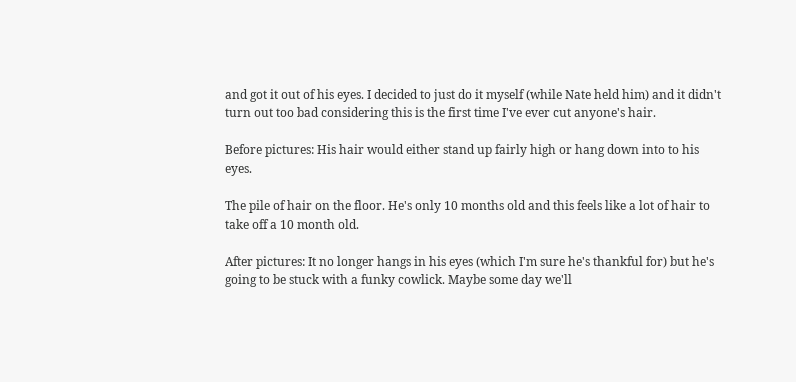and got it out of his eyes. I decided to just do it myself (while Nate held him) and it didn't turn out too bad considering this is the first time I've ever cut anyone's hair.

Before pictures: His hair would either stand up fairly high or hang down into to his eyes.

The pile of hair on the floor. He's only 10 months old and this feels like a lot of hair to take off a 10 month old.

After pictures: It no longer hangs in his eyes (which I'm sure he's thankful for) but he's going to be stuck with a funky cowlick. Maybe some day we'll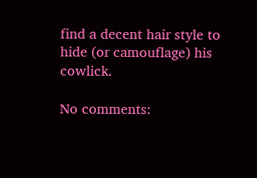find a decent hair style to hide (or camouflage) his cowlick.

No comments: